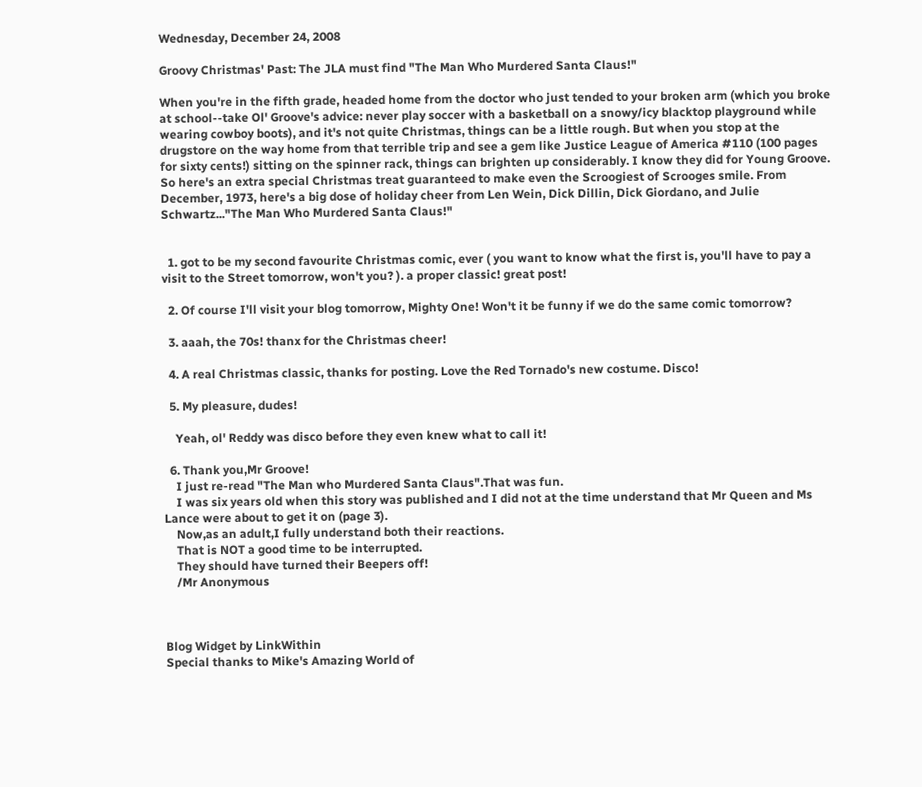Wednesday, December 24, 2008

Groovy Christmas' Past: The JLA must find "The Man Who Murdered Santa Claus!"

When you're in the fifth grade, headed home from the doctor who just tended to your broken arm (which you broke at school--take Ol' Groove's advice: never play soccer with a basketball on a snowy/icy blacktop playground while wearing cowboy boots), and it's not quite Christmas, things can be a little rough. But when you stop at the drugstore on the way home from that terrible trip and see a gem like Justice League of America #110 (100 pages for sixty cents!) sitting on the spinner rack, things can brighten up considerably. I know they did for Young Groove. So here's an extra special Christmas treat guaranteed to make even the Scroogiest of Scrooges smile. From December, 1973, here's a big dose of holiday cheer from Len Wein, Dick Dillin, Dick Giordano, and Julie Schwartz..."The Man Who Murdered Santa Claus!"


  1. got to be my second favourite Christmas comic, ever ( you want to know what the first is, you'll have to pay a visit to the Street tomorrow, won't you? ). a proper classic! great post!

  2. Of course I'll visit your blog tomorrow, Mighty One! Won't it be funny if we do the same comic tomorrow?

  3. aaah, the 70s! thanx for the Christmas cheer!

  4. A real Christmas classic, thanks for posting. Love the Red Tornado's new costume. Disco!

  5. My pleasure, dudes!

    Yeah, ol' Reddy was disco before they even knew what to call it!

  6. Thank you,Mr Groove!
    I just re-read "The Man who Murdered Santa Claus".That was fun.
    I was six years old when this story was published and I did not at the time understand that Mr Queen and Ms Lance were about to get it on (page 3).
    Now,as an adult,I fully understand both their reactions.
    That is NOT a good time to be interrupted.
    They should have turned their Beepers off!
    /Mr Anonymous



Blog Widget by LinkWithin
Special thanks to Mike's Amazing World of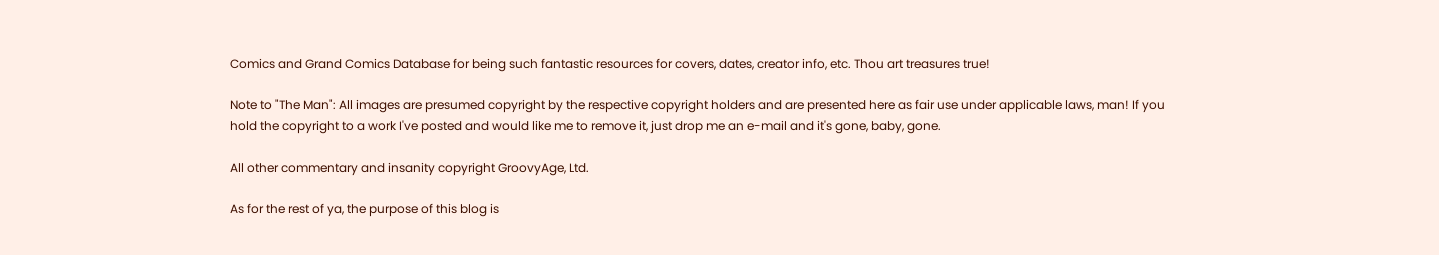Comics and Grand Comics Database for being such fantastic resources for covers, dates, creator info, etc. Thou art treasures true!

Note to "The Man": All images are presumed copyright by the respective copyright holders and are presented here as fair use under applicable laws, man! If you hold the copyright to a work I've posted and would like me to remove it, just drop me an e-mail and it's gone, baby, gone.

All other commentary and insanity copyright GroovyAge, Ltd.

As for the rest of ya, the purpose of this blog is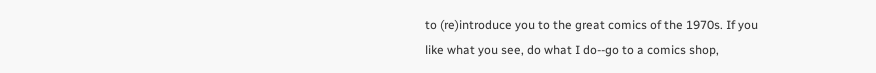to (re)introduce you to the great comics of the 1970s. If you like what you see, do what I do--go to a comics shop,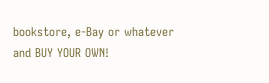bookstore, e-Bay or whatever and BUY YOUR OWN!